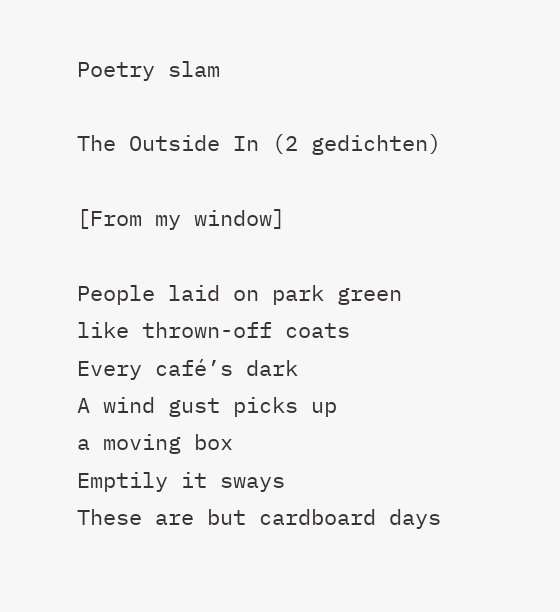Poetry slam

The Outside In (2 gedichten)

[From my window]

People laid on park green
like thrown-off coats
Every café’s dark
A wind gust picks up
a moving box
Emptily it sways
These are but cardboard days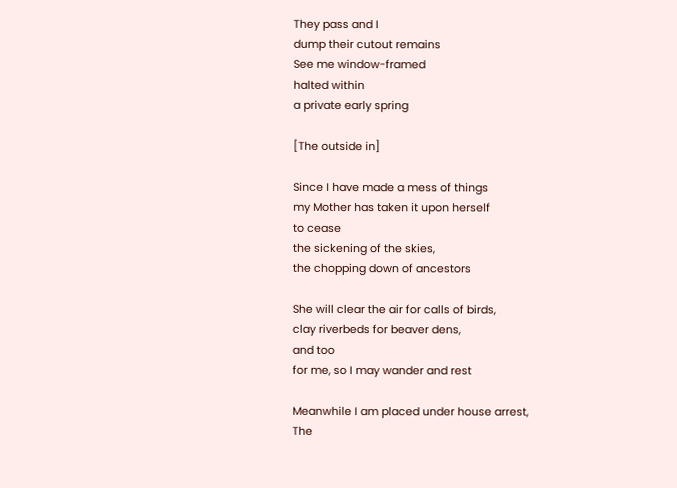They pass and I
dump their cutout remains
See me window-framed
halted within
a private early spring

[The outside in]

Since I have made a mess of things
my Mother has taken it upon herself
to cease
the sickening of the skies,
the chopping down of ancestors

She will clear the air for calls of birds,
clay riverbeds for beaver dens,
and too
for me, so I may wander and rest

Meanwhile I am placed under house arrest,
The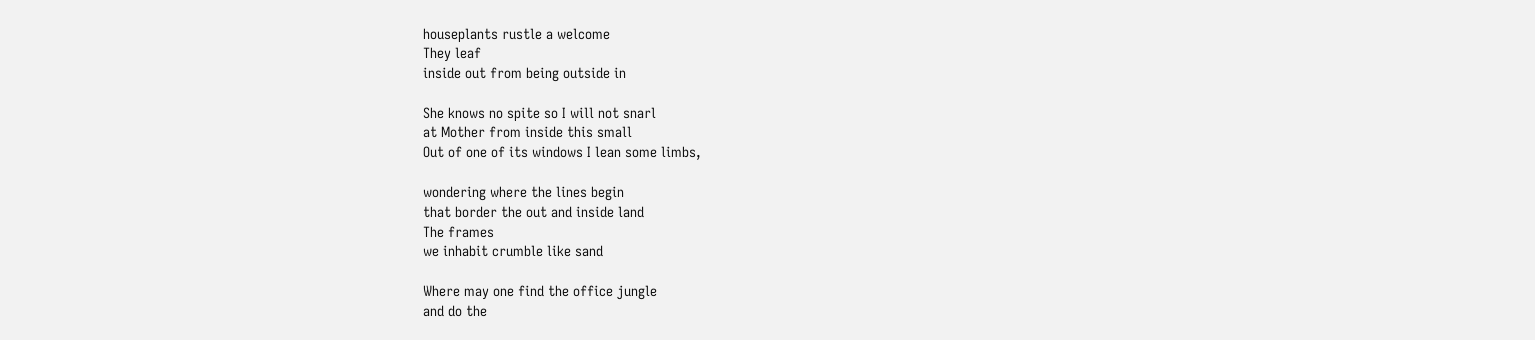houseplants rustle a welcome
They leaf
inside out from being outside in

She knows no spite so I will not snarl
at Mother from inside this small
Out of one of its windows I lean some limbs,

wondering where the lines begin
that border the out and inside land
The frames
we inhabit crumble like sand

Where may one find the office jungle
and do the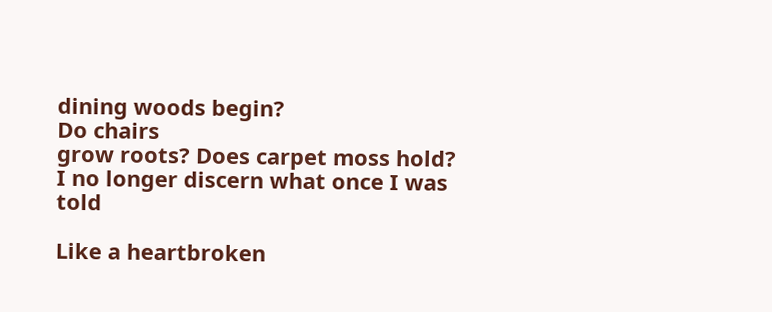dining woods begin?
Do chairs
grow roots? Does carpet moss hold?
I no longer discern what once I was told

Like a heartbroken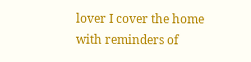lover I cover the home
with reminders of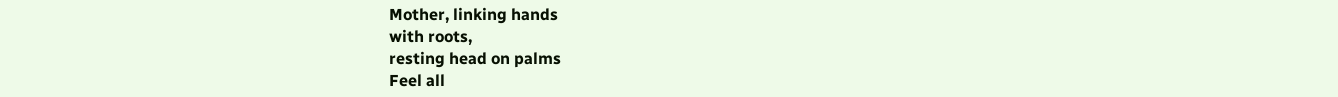Mother, linking hands
with roots,
resting head on palms
Feel all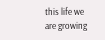this life we are growing